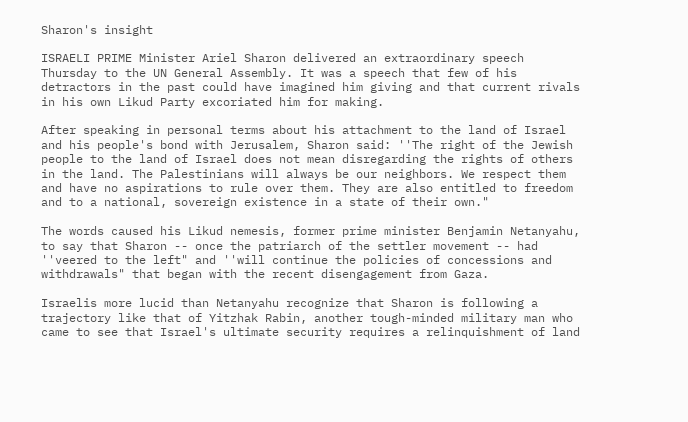Sharon's insight

ISRAELI PRIME Minister Ariel Sharon delivered an extraordinary speech Thursday to the UN General Assembly. It was a speech that few of his detractors in the past could have imagined him giving and that current rivals in his own Likud Party excoriated him for making.

After speaking in personal terms about his attachment to the land of Israel and his people's bond with Jerusalem, Sharon said: ''The right of the Jewish people to the land of Israel does not mean disregarding the rights of others in the land. The Palestinians will always be our neighbors. We respect them and have no aspirations to rule over them. They are also entitled to freedom and to a national, sovereign existence in a state of their own."

The words caused his Likud nemesis, former prime minister Benjamin Netanyahu, to say that Sharon -- once the patriarch of the settler movement -- had ''veered to the left" and ''will continue the policies of concessions and withdrawals" that began with the recent disengagement from Gaza.

Israelis more lucid than Netanyahu recognize that Sharon is following a trajectory like that of Yitzhak Rabin, another tough-minded military man who came to see that Israel's ultimate security requires a relinquishment of land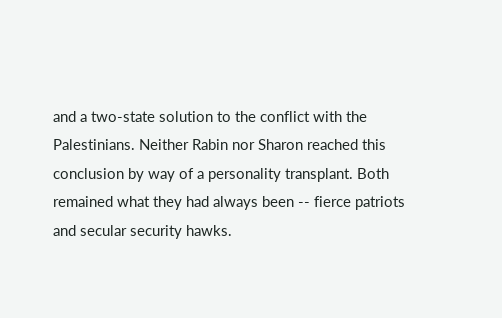and a two-state solution to the conflict with the Palestinians. Neither Rabin nor Sharon reached this conclusion by way of a personality transplant. Both remained what they had always been -- fierce patriots and secular security hawks.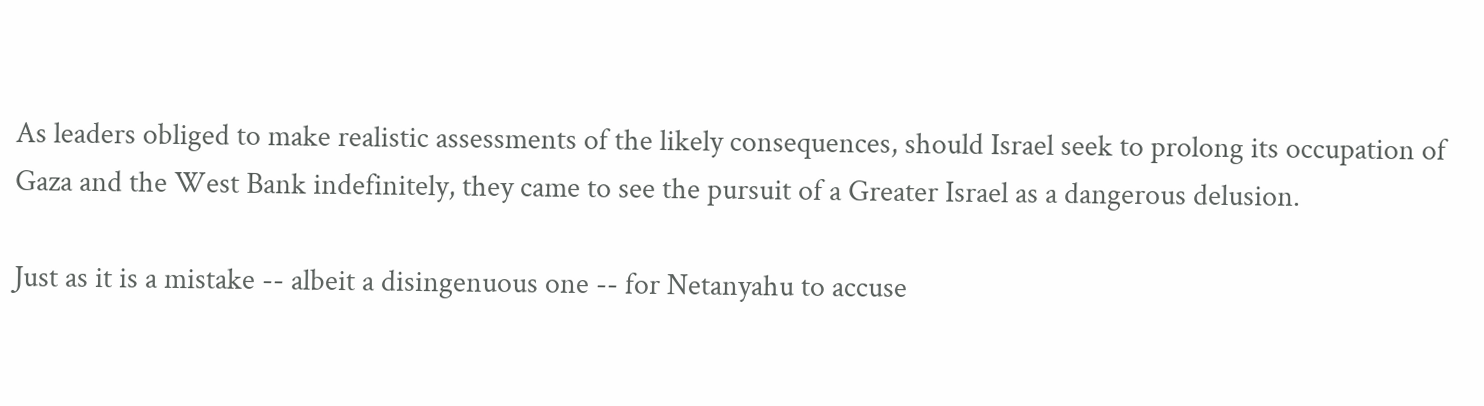As leaders obliged to make realistic assessments of the likely consequences, should Israel seek to prolong its occupation of Gaza and the West Bank indefinitely, they came to see the pursuit of a Greater Israel as a dangerous delusion.

Just as it is a mistake -- albeit a disingenuous one -- for Netanyahu to accuse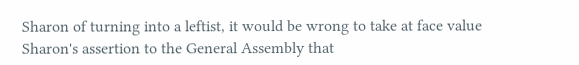Sharon of turning into a leftist, it would be wrong to take at face value Sharon's assertion to the General Assembly that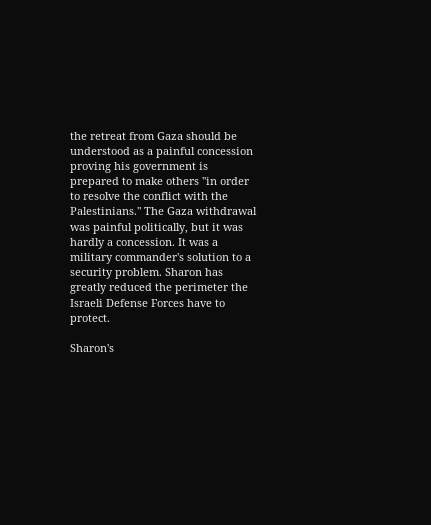the retreat from Gaza should be understood as a painful concession proving his government is prepared to make others ''in order to resolve the conflict with the Palestinians." The Gaza withdrawal was painful politically, but it was hardly a concession. It was a military commander's solution to a security problem. Sharon has greatly reduced the perimeter the Israeli Defense Forces have to protect.

Sharon's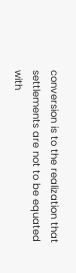conversion is to the realization that settlements are not to be equated with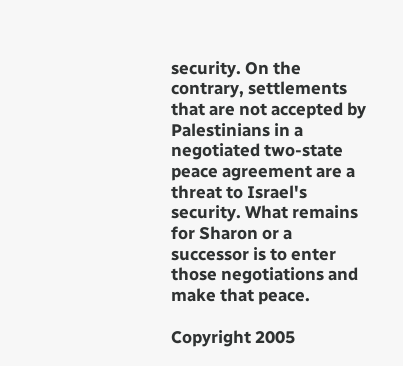security. On the contrary, settlements that are not accepted by Palestinians in a negotiated two-state peace agreement are a threat to Israel's security. What remains for Sharon or a successor is to enter those negotiations and make that peace.

Copyright 2005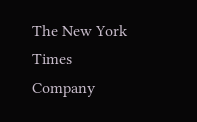The New York Times Company